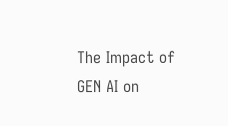The Impact of GEN AI on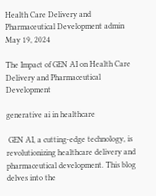Health Care Delivery and Pharmaceutical Development admin May 19, 2024

The Impact of GEN AI on Health Care Delivery and Pharmaceutical Development

generative ai in healthcare

 GEN AI, a cutting-edge technology, is revolutionizing healthcare delivery and pharmaceutical development. This blog delves into the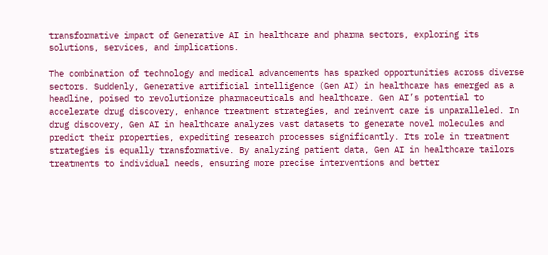transformative impact of Generative AI in healthcare and pharma sectors, exploring its solutions, services, and implications.

The combination of technology and medical advancements has sparked opportunities across diverse sectors. Suddenly, Generative artificial intelligence (Gen AI) in healthcare has emerged as a headline, poised to revolutionize pharmaceuticals and healthcare. Gen AI’s potential to accelerate drug discovery, enhance treatment strategies, and reinvent care is unparalleled. In drug discovery, Gen AI in healthcare analyzes vast datasets to generate novel molecules and predict their properties, expediting research processes significantly. Its role in treatment strategies is equally transformative. By analyzing patient data, Gen AI in healthcare tailors treatments to individual needs, ensuring more precise interventions and better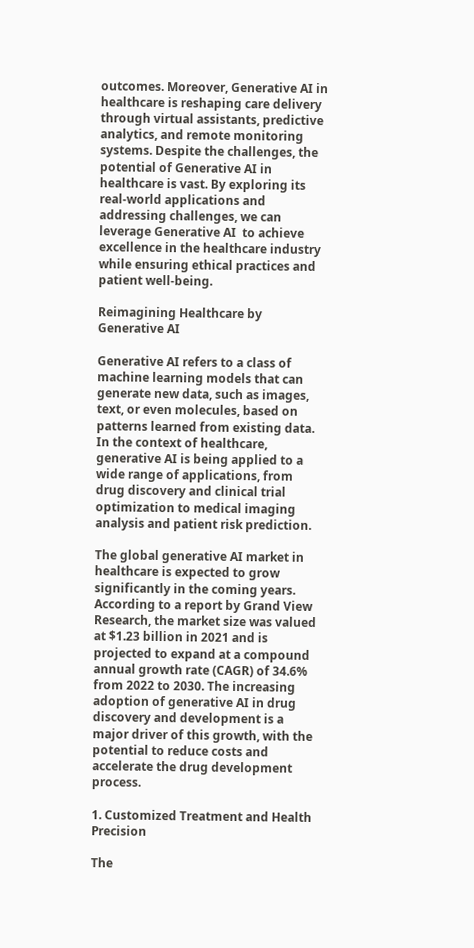outcomes. Moreover, Generative AI in healthcare is reshaping care delivery through virtual assistants, predictive analytics, and remote monitoring systems. Despite the challenges, the potential of Generative AI in healthcare is vast. By exploring its real-world applications and addressing challenges, we can leverage Generative AI  to achieve excellence in the healthcare industry while ensuring ethical practices and patient well-being.

Reimagining Healthcare by Generative AI

Generative AI refers to a class of machine learning models that can generate new data, such as images, text, or even molecules, based on patterns learned from existing data. In the context of healthcare, generative AI is being applied to a wide range of applications, from drug discovery and clinical trial optimization to medical imaging analysis and patient risk prediction.

The global generative AI market in healthcare is expected to grow significantly in the coming years. According to a report by Grand View Research, the market size was valued at $1.23 billion in 2021 and is projected to expand at a compound annual growth rate (CAGR) of 34.6% from 2022 to 2030. The increasing adoption of generative AI in drug discovery and development is a major driver of this growth, with the potential to reduce costs and accelerate the drug development process.

1. Customized Treatment and Health Precision

The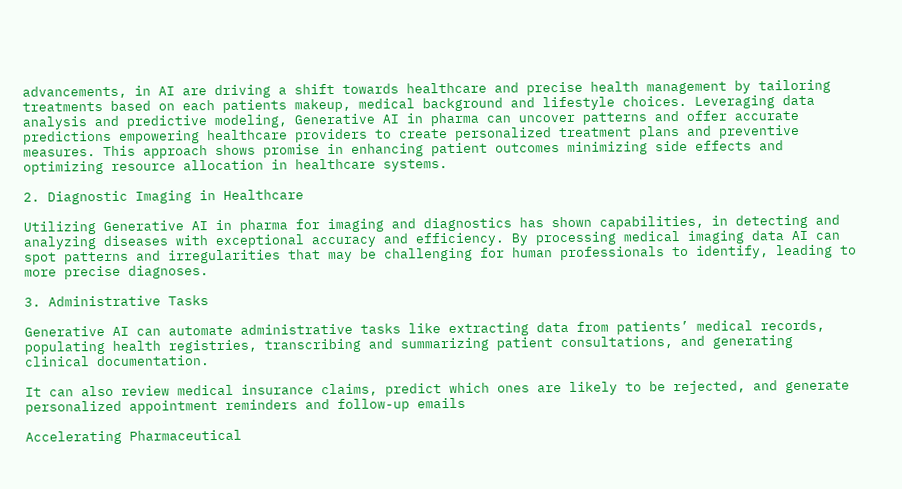advancements, in AI are driving a shift towards healthcare and precise health management by tailoring treatments based on each patients makeup, medical background and lifestyle choices. Leveraging data analysis and predictive modeling, Generative AI in pharma can uncover patterns and offer accurate predictions empowering healthcare providers to create personalized treatment plans and preventive measures. This approach shows promise in enhancing patient outcomes minimizing side effects and optimizing resource allocation in healthcare systems.

2. Diagnostic Imaging in Healthcare

Utilizing Generative AI in pharma for imaging and diagnostics has shown capabilities, in detecting and analyzing diseases with exceptional accuracy and efficiency. By processing medical imaging data AI can spot patterns and irregularities that may be challenging for human professionals to identify, leading to more precise diagnoses.

3. Administrative Tasks

Generative AI can automate administrative tasks like extracting data from patients’ medical records, populating health registries, transcribing and summarizing patient consultations, and generating clinical documentation.

It can also review medical insurance claims, predict which ones are likely to be rejected, and generate personalized appointment reminders and follow-up emails

Accelerating Pharmaceutical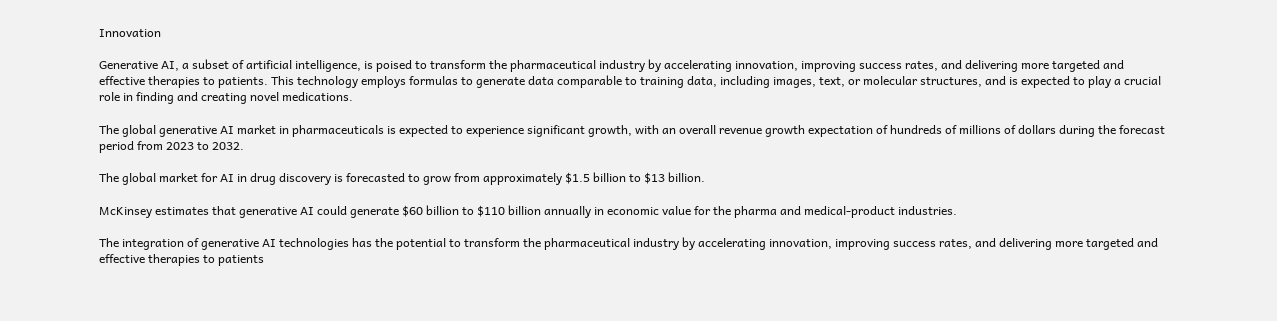Innovation

Generative AI, a subset of artificial intelligence, is poised to transform the pharmaceutical industry by accelerating innovation, improving success rates, and delivering more targeted and effective therapies to patients. This technology employs formulas to generate data comparable to training data, including images, text, or molecular structures, and is expected to play a crucial role in finding and creating novel medications.

The global generative AI market in pharmaceuticals is expected to experience significant growth, with an overall revenue growth expectation of hundreds of millions of dollars during the forecast period from 2023 to 2032.

The global market for AI in drug discovery is forecasted to grow from approximately $1.5 billion to $13 billion.

McKinsey estimates that generative AI could generate $60 billion to $110 billion annually in economic value for the pharma and medical-product industries.

The integration of generative AI technologies has the potential to transform the pharmaceutical industry by accelerating innovation, improving success rates, and delivering more targeted and effective therapies to patients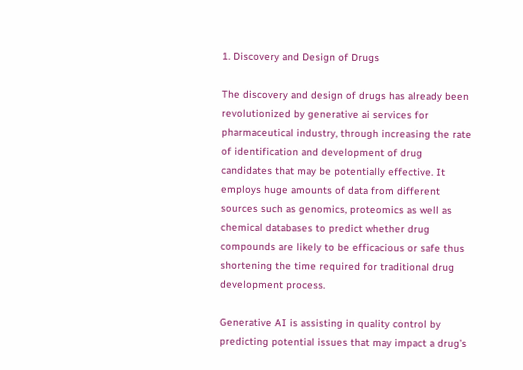1. Discovery and Design of Drugs

The discovery and design of drugs has already been revolutionized by generative ai services for pharmaceutical industry, through increasing the rate of identification and development of drug candidates that may be potentially effective. It employs huge amounts of data from different sources such as genomics, proteomics as well as chemical databases to predict whether drug compounds are likely to be efficacious or safe thus shortening the time required for traditional drug development process.

Generative AI is assisting in quality control by predicting potential issues that may impact a drug’s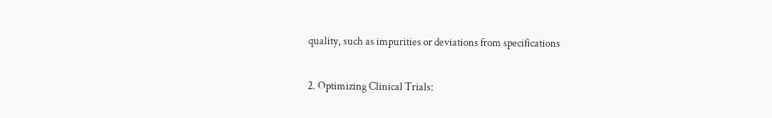quality, such as impurities or deviations from specifications

2. Optimizing Clinical Trials: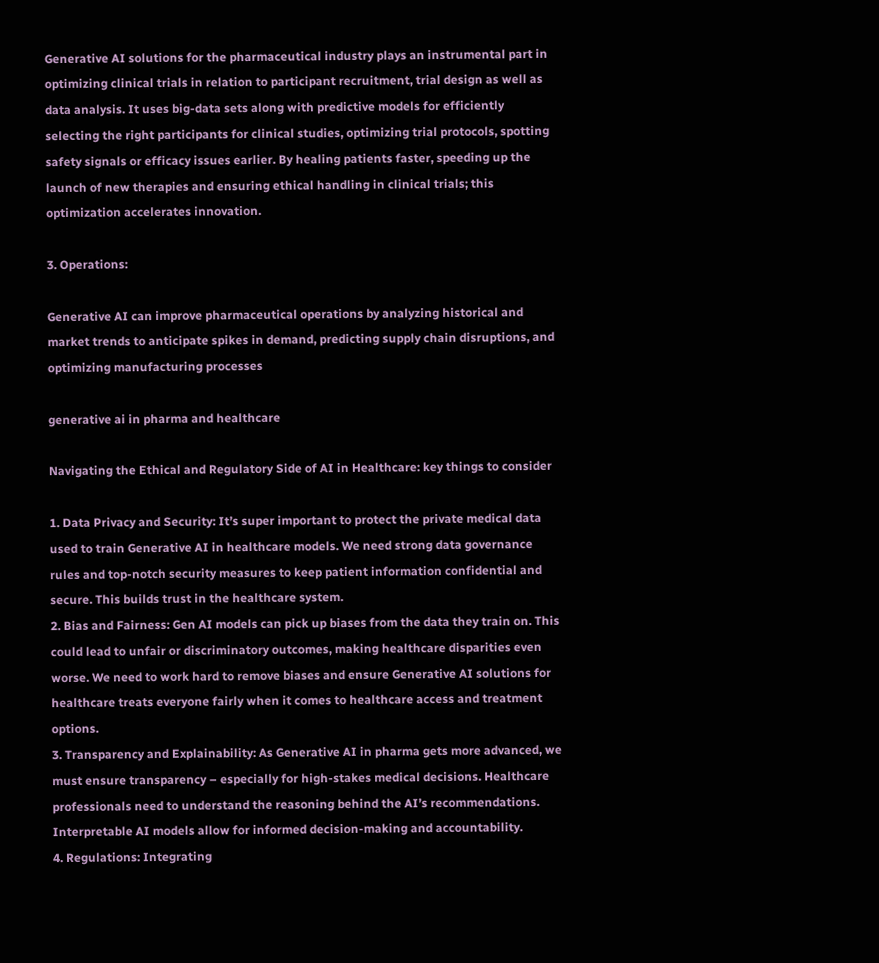Generative AI solutions for the pharmaceutical industry plays an instrumental part in optimizing clinical trials in relation to participant recruitment, trial design as well as data analysis. It uses big-data sets along with predictive models for efficiently selecting the right participants for clinical studies, optimizing trial protocols, spotting safety signals or efficacy issues earlier. By healing patients faster, speeding up the launch of new therapies and ensuring ethical handling in clinical trials; this optimization accelerates innovation.

3. Operations:

Generative AI can improve pharmaceutical operations by analyzing historical and market trends to anticipate spikes in demand, predicting supply chain disruptions, and optimizing manufacturing processes

generative ai in pharma and healthcare

Navigating the Ethical and Regulatory Side of AI in Healthcare: key things to consider

1. Data Privacy and Security: It’s super important to protect the private medical data used to train Generative AI in healthcare models. We need strong data governance rules and top-notch security measures to keep patient information confidential and secure. This builds trust in the healthcare system.
2. Bias and Fairness: Gen AI models can pick up biases from the data they train on. This could lead to unfair or discriminatory outcomes, making healthcare disparities even worse. We need to work hard to remove biases and ensure Generative AI solutions for healthcare treats everyone fairly when it comes to healthcare access and treatment options.
3. Transparency and Explainability: As Generative AI in pharma gets more advanced, we must ensure transparency – especially for high-stakes medical decisions. Healthcare professionals need to understand the reasoning behind the AI’s recommendations. Interpretable AI models allow for informed decision-making and accountability.
4. Regulations: Integrating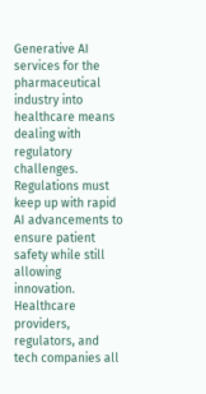Generative AI services for the pharmaceutical industry into healthcare means dealing with regulatory challenges. Regulations must keep up with rapid AI advancements to ensure patient safety while still allowing innovation. Healthcare providers, regulators, and tech companies all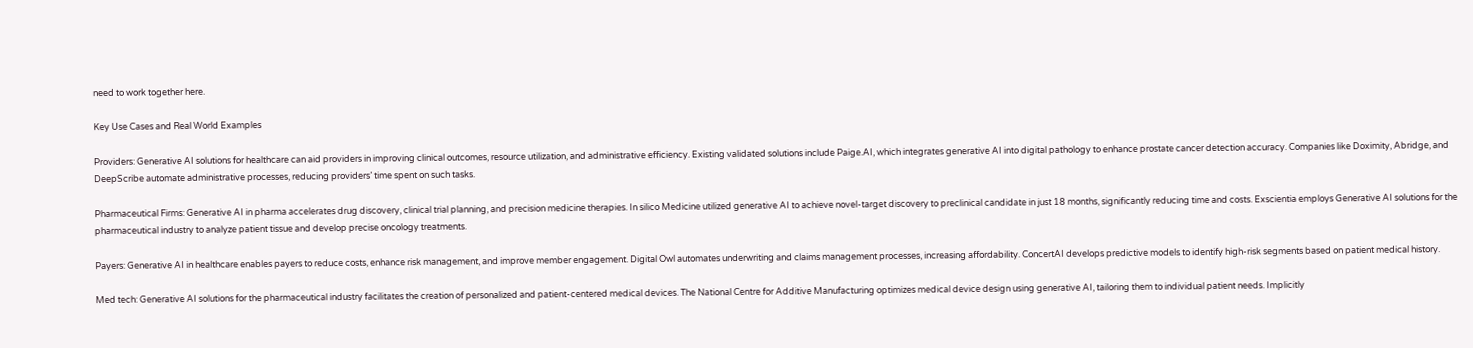need to work together here.

Key Use Cases and Real World Examples

Providers: Generative AI solutions for healthcare can aid providers in improving clinical outcomes, resource utilization, and administrative efficiency. Existing validated solutions include Paige.AI, which integrates generative AI into digital pathology to enhance prostate cancer detection accuracy. Companies like Doximity, Abridge, and DeepScribe automate administrative processes, reducing providers’ time spent on such tasks.

Pharmaceutical Firms: Generative AI in pharma accelerates drug discovery, clinical trial planning, and precision medicine therapies. In silico Medicine utilized generative AI to achieve novel-target discovery to preclinical candidate in just 18 months, significantly reducing time and costs. Exscientia employs Generative AI solutions for the pharmaceutical industry to analyze patient tissue and develop precise oncology treatments.

Payers: Generative AI in healthcare enables payers to reduce costs, enhance risk management, and improve member engagement. Digital Owl automates underwriting and claims management processes, increasing affordability. ConcertAI develops predictive models to identify high-risk segments based on patient medical history.

Med tech: Generative AI solutions for the pharmaceutical industry facilitates the creation of personalized and patient-centered medical devices. The National Centre for Additive Manufacturing optimizes medical device design using generative AI, tailoring them to individual patient needs. Implicitly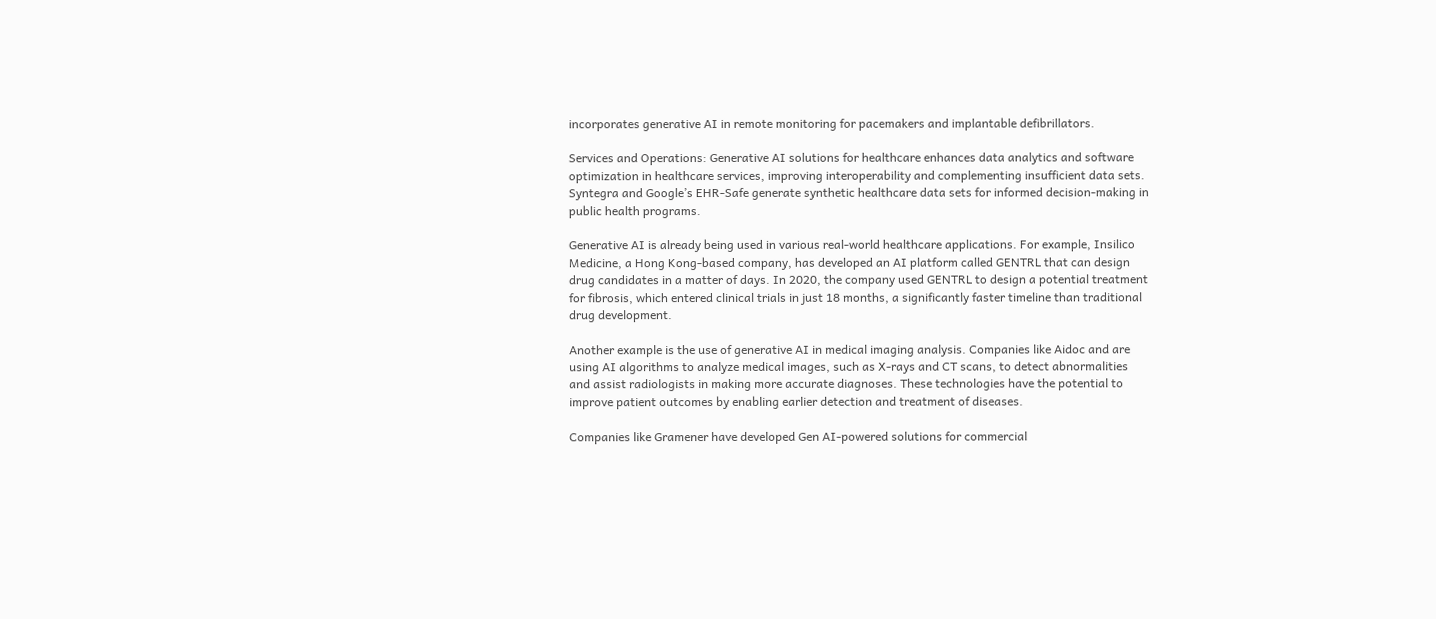incorporates generative AI in remote monitoring for pacemakers and implantable defibrillators.

Services and Operations: Generative AI solutions for healthcare enhances data analytics and software optimization in healthcare services, improving interoperability and complementing insufficient data sets. Syntegra and Google’s EHR-Safe generate synthetic healthcare data sets for informed decision-making in public health programs.

Generative AI is already being used in various real-world healthcare applications. For example, Insilico Medicine, a Hong Kong-based company, has developed an AI platform called GENTRL that can design drug candidates in a matter of days. In 2020, the company used GENTRL to design a potential treatment for fibrosis, which entered clinical trials in just 18 months, a significantly faster timeline than traditional drug development.

Another example is the use of generative AI in medical imaging analysis. Companies like Aidoc and are using AI algorithms to analyze medical images, such as X-rays and CT scans, to detect abnormalities and assist radiologists in making more accurate diagnoses. These technologies have the potential to improve patient outcomes by enabling earlier detection and treatment of diseases.

Companies like Gramener have developed Gen AI-powered solutions for commercial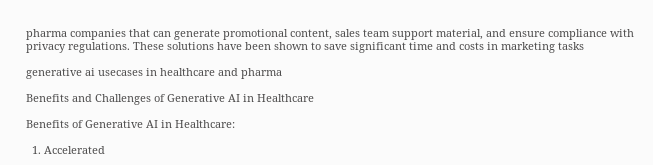pharma companies that can generate promotional content, sales team support material, and ensure compliance with privacy regulations. These solutions have been shown to save significant time and costs in marketing tasks

generative ai usecases in healthcare and pharma

Benefits and Challenges of Generative AI in Healthcare

Benefits of Generative AI in Healthcare:

  1. Accelerated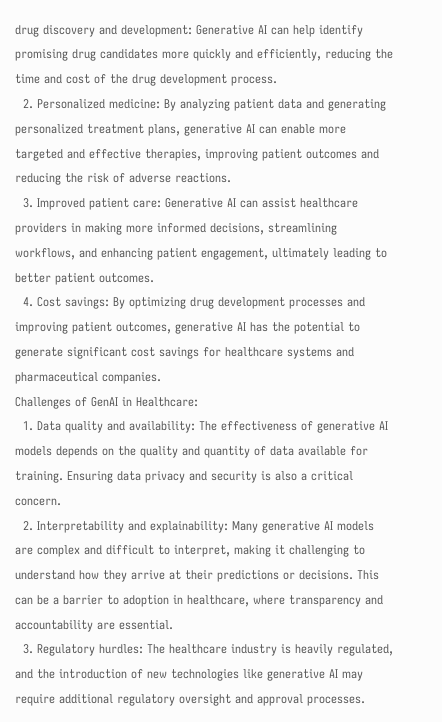drug discovery and development: Generative AI can help identify promising drug candidates more quickly and efficiently, reducing the time and cost of the drug development process.
  2. Personalized medicine: By analyzing patient data and generating personalized treatment plans, generative AI can enable more targeted and effective therapies, improving patient outcomes and reducing the risk of adverse reactions.
  3. Improved patient care: Generative AI can assist healthcare providers in making more informed decisions, streamlining workflows, and enhancing patient engagement, ultimately leading to better patient outcomes.
  4. Cost savings: By optimizing drug development processes and improving patient outcomes, generative AI has the potential to generate significant cost savings for healthcare systems and pharmaceutical companies.
Challenges of GenAI in Healthcare:
  1. Data quality and availability: The effectiveness of generative AI models depends on the quality and quantity of data available for training. Ensuring data privacy and security is also a critical concern.
  2. Interpretability and explainability: Many generative AI models are complex and difficult to interpret, making it challenging to understand how they arrive at their predictions or decisions. This can be a barrier to adoption in healthcare, where transparency and accountability are essential.
  3. Regulatory hurdles: The healthcare industry is heavily regulated, and the introduction of new technologies like generative AI may require additional regulatory oversight and approval processes.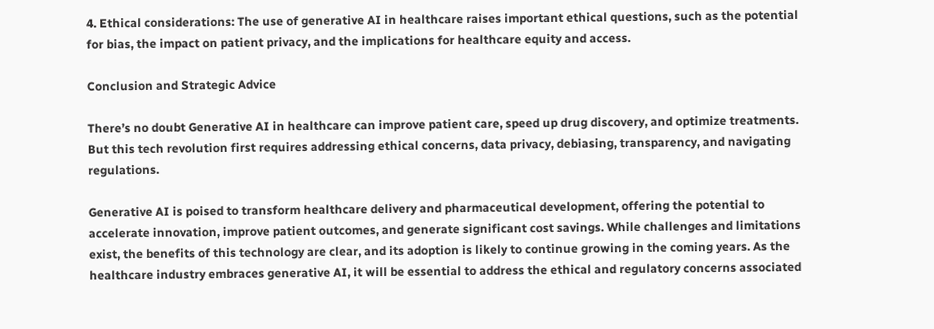4. Ethical considerations: The use of generative AI in healthcare raises important ethical questions, such as the potential for bias, the impact on patient privacy, and the implications for healthcare equity and access.

Conclusion and Strategic Advice

There’s no doubt Generative AI in healthcare can improve patient care, speed up drug discovery, and optimize treatments. But this tech revolution first requires addressing ethical concerns, data privacy, debiasing, transparency, and navigating regulations.

Generative AI is poised to transform healthcare delivery and pharmaceutical development, offering the potential to accelerate innovation, improve patient outcomes, and generate significant cost savings. While challenges and limitations exist, the benefits of this technology are clear, and its adoption is likely to continue growing in the coming years. As the healthcare industry embraces generative AI, it will be essential to address the ethical and regulatory concerns associated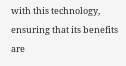with this technology, ensuring that its benefits are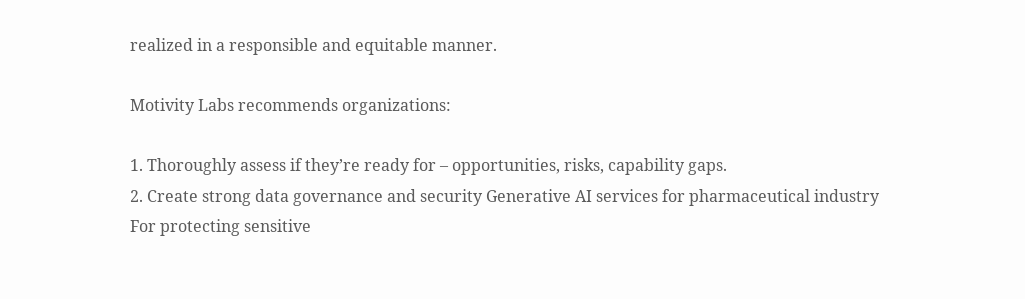realized in a responsible and equitable manner.

Motivity Labs recommends organizations:

1. Thoroughly assess if they’re ready for – opportunities, risks, capability gaps.
2. Create strong data governance and security Generative AI services for pharmaceutical industry
For protecting sensitive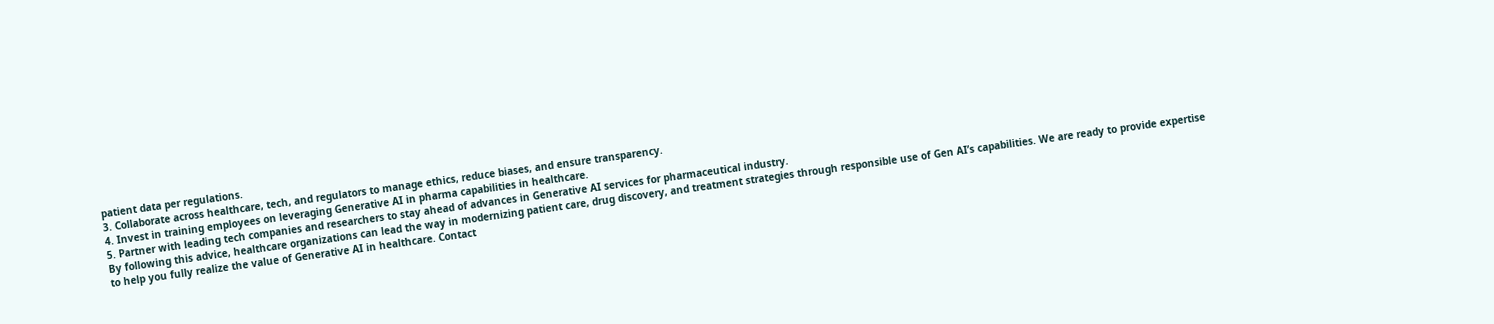patient data per regulations.
3. Collaborate across healthcare, tech, and regulators to manage ethics, reduce biases, and ensure transparency.
4. Invest in training employees on leveraging Generative AI in pharma capabilities in healthcare.
5. Partner with leading tech companies and researchers to stay ahead of advances in Generative AI services for pharmaceutical industry.
By following this advice, healthcare organizations can lead the way in modernizing patient care, drug discovery, and treatment strategies through responsible use of Gen AI’s capabilities. We are ready to provide expertise to help you fully realize the value of Generative AI in healthcare. Contact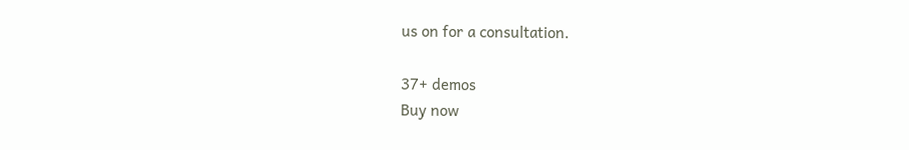us on for a consultation.

37+ demos
Buy now